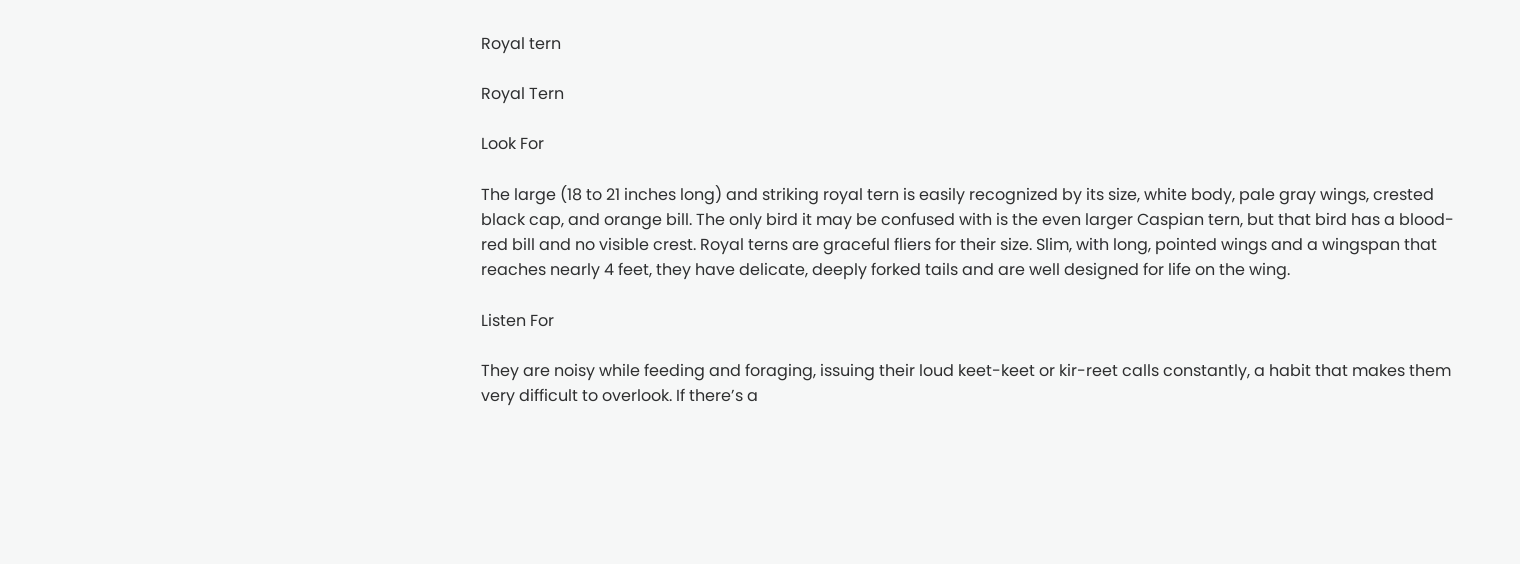Royal tern

Royal Tern

Look For

The large (18 to 21 inches long) and striking royal tern is easily recognized by its size, white body, pale gray wings, crested black cap, and orange bill. The only bird it may be confused with is the even larger Caspian tern, but that bird has a blood-red bill and no visible crest. Royal terns are graceful fliers for their size. Slim, with long, pointed wings and a wingspan that reaches nearly 4 feet, they have delicate, deeply forked tails and are well designed for life on the wing.

Listen For

They are noisy while feeding and foraging, issuing their loud keet-keet or kir-reet calls constantly, a habit that makes them very difficult to overlook. If there’s a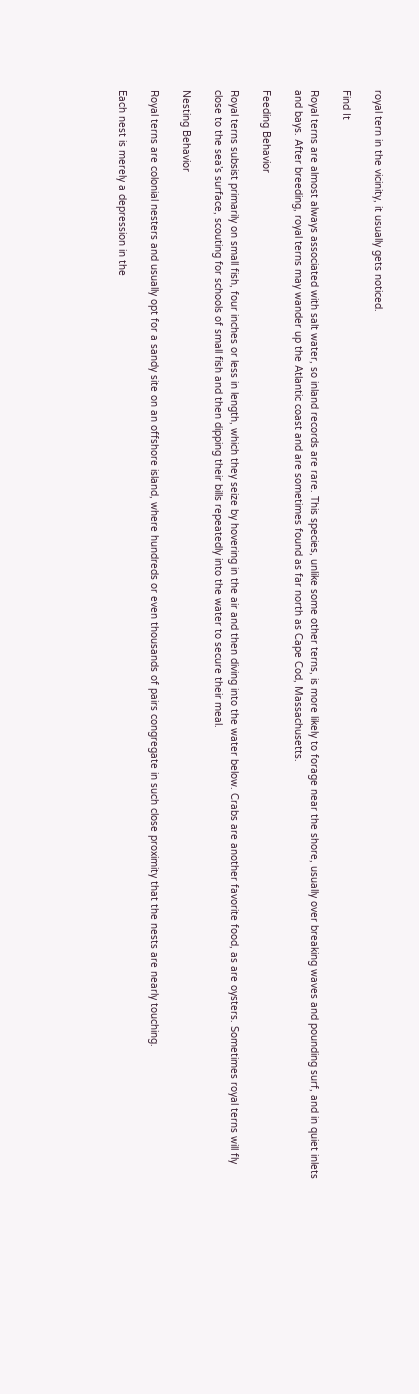royal tern in the vicinity, it usually gets noticed.

Find It

Royal terns are almost always associated with salt water, so inland records are rare. This species, unlike some other terns, is more likely to forage near the shore, usually over breaking waves and pounding surf, and in quiet inlets and bays. After breeding, royal terns may wander up the Atlantic coast and are sometimes found as far north as Cape Cod, Massachusetts.

Feeding Behavior

Royal terns subsist primarily on small fish, four inches or less in length, which they seize by hovering in the air and then diving into the water below. Crabs are another favorite food, as are oysters. Sometimes royal terns will fly close to the sea’s surface, scouting for schools of small fish and then dipping their bills repeatedly into the water to secure their meal.

Nesting Behavior

Royal terns are colonial nesters and usually opt for a sandy site on an offshore island, where hundreds or even thousands of pairs congregate in such close proximity that the nests are nearly touching.

Each nest is merely a depression in the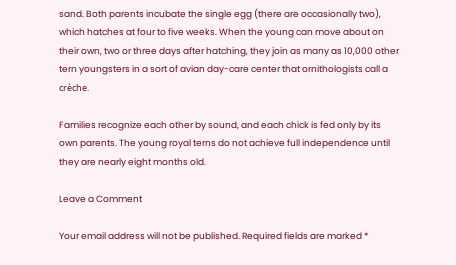sand. Both parents incubate the single egg (there are occasionally two), which hatches at four to five weeks. When the young can move about on their own, two or three days after hatching, they join as many as 10,000 other tern youngsters in a sort of avian day-care center that ornithologists call a crèche.

Families recognize each other by sound, and each chick is fed only by its own parents. The young royal terns do not achieve full independence until they are nearly eight months old.

Leave a Comment

Your email address will not be published. Required fields are marked *